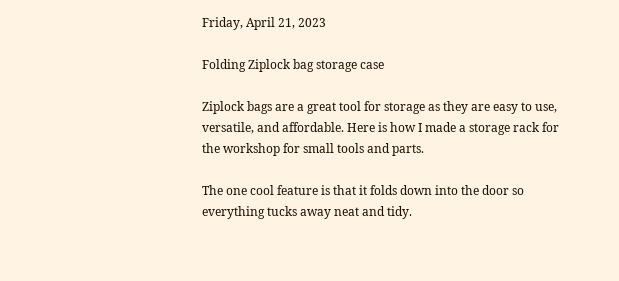Friday, April 21, 2023

Folding Ziplock bag storage case

Ziplock bags are a great tool for storage as they are easy to use, versatile, and affordable. Here is how I made a storage rack for the workshop for small tools and parts.

The one cool feature is that it folds down into the door so everything tucks away neat and tidy.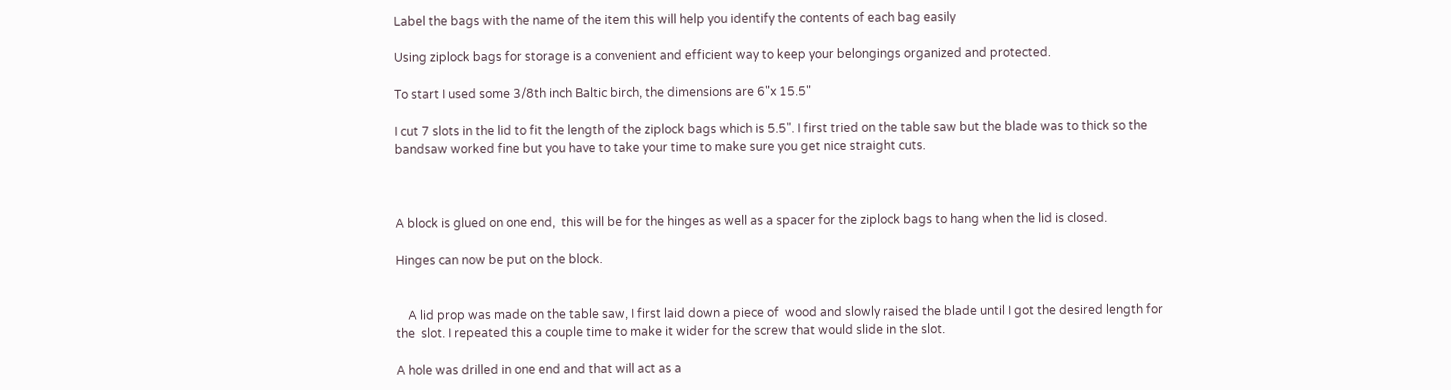Label the bags with the name of the item this will help you identify the contents of each bag easily

Using ziplock bags for storage is a convenient and efficient way to keep your belongings organized and protected.

To start I used some 3/8th inch Baltic birch, the dimensions are 6"x 15.5"

I cut 7 slots in the lid to fit the length of the ziplock bags which is 5.5". I first tried on the table saw but the blade was to thick so the bandsaw worked fine but you have to take your time to make sure you get nice straight cuts.



A block is glued on one end,  this will be for the hinges as well as a spacer for the ziplock bags to hang when the lid is closed.

Hinges can now be put on the block.


    A lid prop was made on the table saw, I first laid down a piece of  wood and slowly raised the blade until I got the desired length for the  slot. I repeated this a couple time to make it wider for the screw that would slide in the slot.

A hole was drilled in one end and that will act as a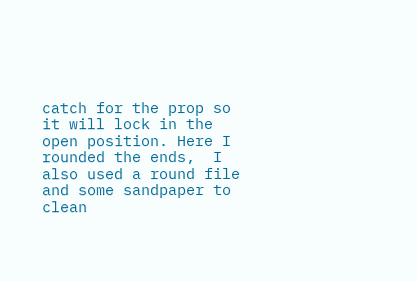catch for the prop so it will lock in the open position. Here I rounded the ends,  I also used a round file and some sandpaper to clean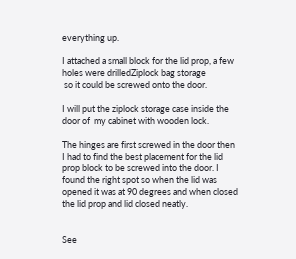everything up.

I attached a small block for the lid prop, a few holes were drilledZiplock bag storage
 so it could be screwed onto the door.

I will put the ziplock storage case inside the door of  my cabinet with wooden lock.

The hinges are first screwed in the door then I had to find the best placement for the lid prop block to be screwed into the door. I found the right spot so when the lid was opened it was at 90 degrees and when closed the lid prop and lid closed neatly.


See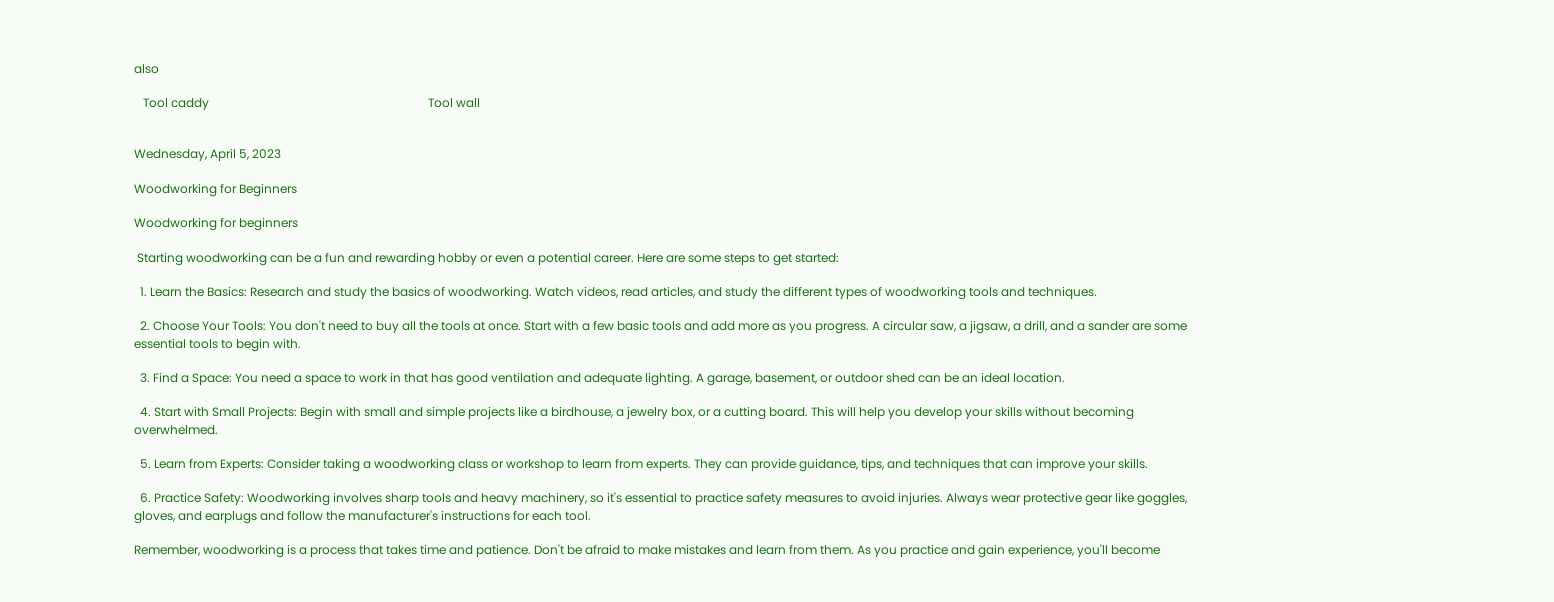also

   Tool caddy                                                                         Tool wall


Wednesday, April 5, 2023

Woodworking for Beginners

Woodworking for beginners

 Starting woodworking can be a fun and rewarding hobby or even a potential career. Here are some steps to get started:

  1. Learn the Basics: Research and study the basics of woodworking. Watch videos, read articles, and study the different types of woodworking tools and techniques.

  2. Choose Your Tools: You don't need to buy all the tools at once. Start with a few basic tools and add more as you progress. A circular saw, a jigsaw, a drill, and a sander are some essential tools to begin with.

  3. Find a Space: You need a space to work in that has good ventilation and adequate lighting. A garage, basement, or outdoor shed can be an ideal location.

  4. Start with Small Projects: Begin with small and simple projects like a birdhouse, a jewelry box, or a cutting board. This will help you develop your skills without becoming overwhelmed.

  5. Learn from Experts: Consider taking a woodworking class or workshop to learn from experts. They can provide guidance, tips, and techniques that can improve your skills.

  6. Practice Safety: Woodworking involves sharp tools and heavy machinery, so it's essential to practice safety measures to avoid injuries. Always wear protective gear like goggles, gloves, and earplugs and follow the manufacturer's instructions for each tool.

Remember, woodworking is a process that takes time and patience. Don't be afraid to make mistakes and learn from them. As you practice and gain experience, you'll become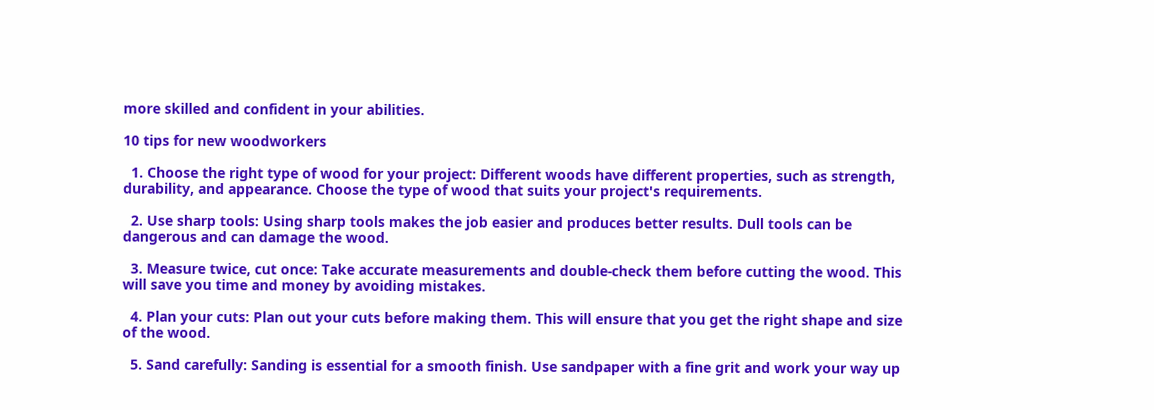more skilled and confident in your abilities.

10 tips for new woodworkers

  1. Choose the right type of wood for your project: Different woods have different properties, such as strength, durability, and appearance. Choose the type of wood that suits your project's requirements.

  2. Use sharp tools: Using sharp tools makes the job easier and produces better results. Dull tools can be dangerous and can damage the wood.

  3. Measure twice, cut once: Take accurate measurements and double-check them before cutting the wood. This will save you time and money by avoiding mistakes.

  4. Plan your cuts: Plan out your cuts before making them. This will ensure that you get the right shape and size of the wood.

  5. Sand carefully: Sanding is essential for a smooth finish. Use sandpaper with a fine grit and work your way up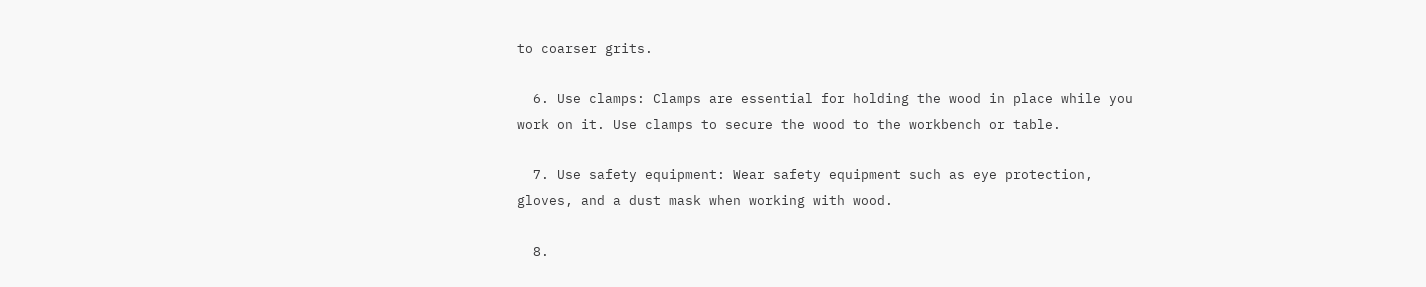to coarser grits.

  6. Use clamps: Clamps are essential for holding the wood in place while you work on it. Use clamps to secure the wood to the workbench or table.

  7. Use safety equipment: Wear safety equipment such as eye protection, gloves, and a dust mask when working with wood.

  8.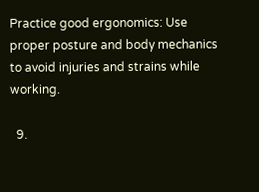Practice good ergonomics: Use proper posture and body mechanics to avoid injuries and strains while working.

  9.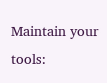Maintain your tools: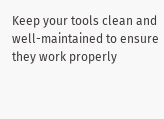Keep your tools clean and well-maintained to ensure they work properly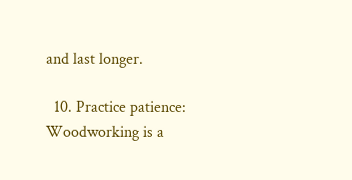and last longer.

  10. Practice patience: Woodworking is a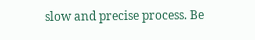slow and precise process. Be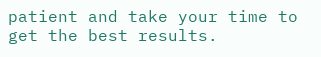patient and take your time to get the best results.